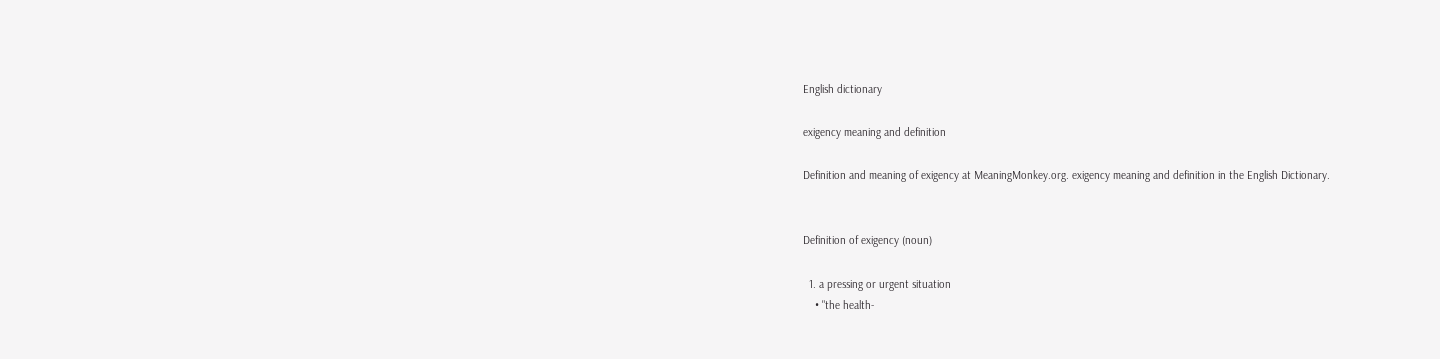English dictionary

exigency meaning and definition

Definition and meaning of exigency at MeaningMonkey.org. exigency meaning and definition in the English Dictionary.


Definition of exigency (noun)

  1. a pressing or urgent situation
    • "the health-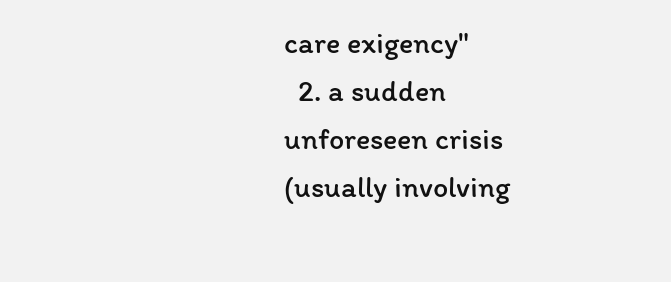care exigency"
  2. a sudden unforeseen crisis (usually involving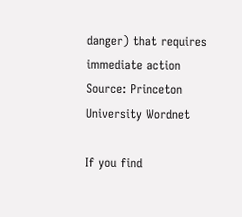danger) that requires immediate action
Source: Princeton University Wordnet

If you find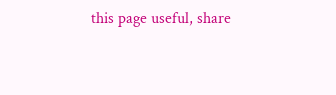this page useful, share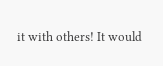it with others! It would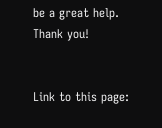be a great help. Thank you!


Link to this page: